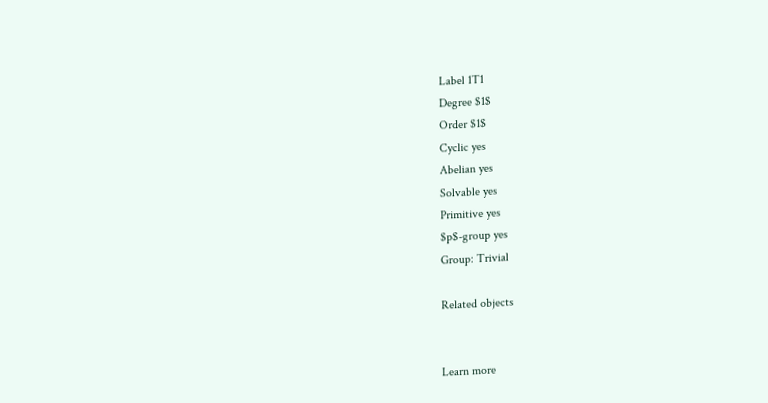Label 1T1
Degree $1$
Order $1$
Cyclic yes
Abelian yes
Solvable yes
Primitive yes
$p$-group yes
Group: Trivial

Related objects


Learn more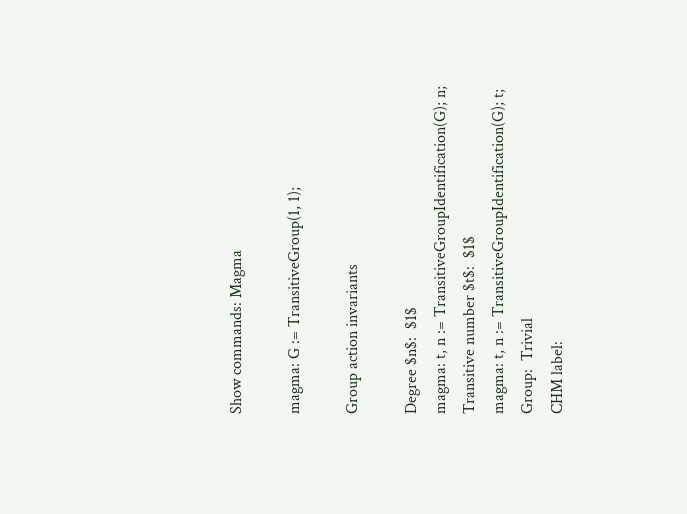Show commands: Magma

magma: G := TransitiveGroup(1, 1);

Group action invariants

Degree $n$:  $1$
magma: t, n := TransitiveGroupIdentification(G); n;
Transitive number $t$:  $1$
magma: t, n := TransitiveGroupIdentification(G); t;
Group:  Trivial
CHM label: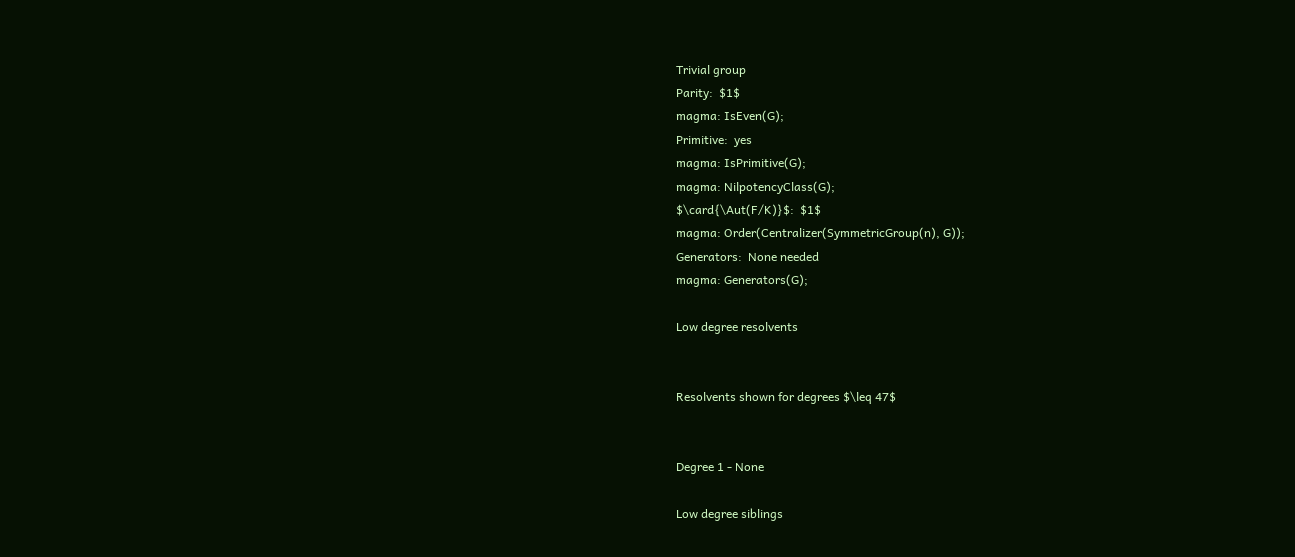Trivial group
Parity:  $1$
magma: IsEven(G);
Primitive:  yes
magma: IsPrimitive(G);
magma: NilpotencyClass(G);
$\card{\Aut(F/K)}$:  $1$
magma: Order(Centralizer(SymmetricGroup(n), G));
Generators:  None needed
magma: Generators(G);

Low degree resolvents


Resolvents shown for degrees $\leq 47$


Degree 1 - None

Low degree siblings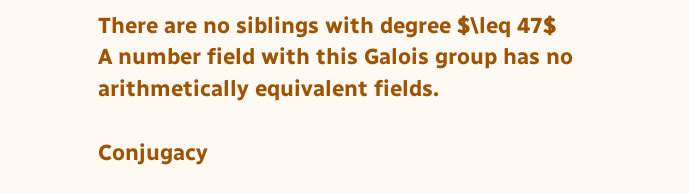There are no siblings with degree $\leq 47$
A number field with this Galois group has no arithmetically equivalent fields.

Conjugacy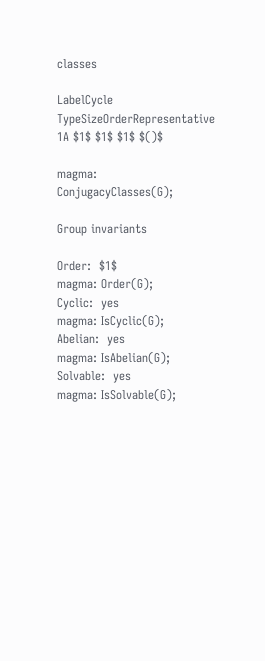classes

LabelCycle TypeSizeOrderRepresentative
1A $1$ $1$ $1$ $()$

magma: ConjugacyClasses(G);

Group invariants

Order:  $1$
magma: Order(G);
Cyclic:  yes
magma: IsCyclic(G);
Abelian:  yes
magma: IsAbelian(G);
Solvable:  yes
magma: IsSolvable(G);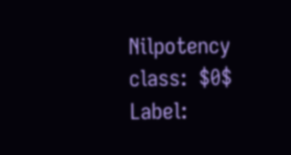Nilpotency class:  $0$
Label: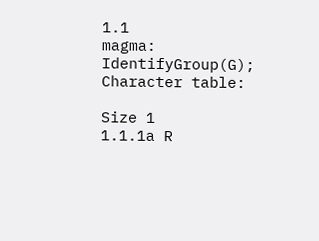1.1
magma: IdentifyGroup(G);
Character table:

Size 1
1.1.1a R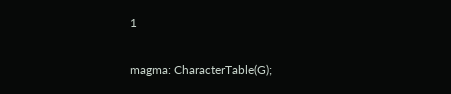1

magma: CharacterTable(G);